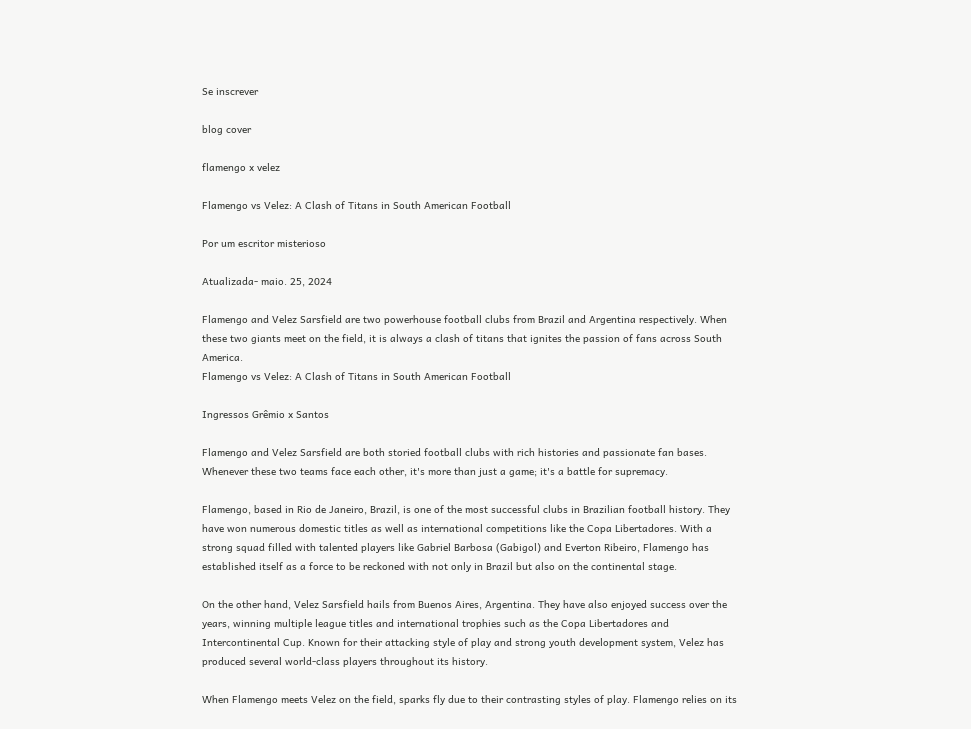Se inscrever

blog cover

flamengo x velez

Flamengo vs Velez: A Clash of Titans in South American Football

Por um escritor misterioso

Atualizada- maio. 25, 2024

Flamengo and Velez Sarsfield are two powerhouse football clubs from Brazil and Argentina respectively. When these two giants meet on the field, it is always a clash of titans that ignites the passion of fans across South America.
Flamengo vs Velez: A Clash of Titans in South American Football

Ingressos Grêmio x Santos

Flamengo and Velez Sarsfield are both storied football clubs with rich histories and passionate fan bases. Whenever these two teams face each other, it's more than just a game; it's a battle for supremacy.

Flamengo, based in Rio de Janeiro, Brazil, is one of the most successful clubs in Brazilian football history. They have won numerous domestic titles as well as international competitions like the Copa Libertadores. With a strong squad filled with talented players like Gabriel Barbosa (Gabigol) and Everton Ribeiro, Flamengo has established itself as a force to be reckoned with not only in Brazil but also on the continental stage.

On the other hand, Velez Sarsfield hails from Buenos Aires, Argentina. They have also enjoyed success over the years, winning multiple league titles and international trophies such as the Copa Libertadores and Intercontinental Cup. Known for their attacking style of play and strong youth development system, Velez has produced several world-class players throughout its history.

When Flamengo meets Velez on the field, sparks fly due to their contrasting styles of play. Flamengo relies on its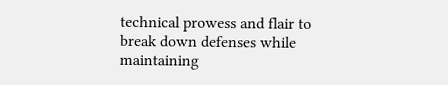technical prowess and flair to break down defenses while maintaining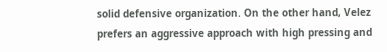solid defensive organization. On the other hand, Velez prefers an aggressive approach with high pressing and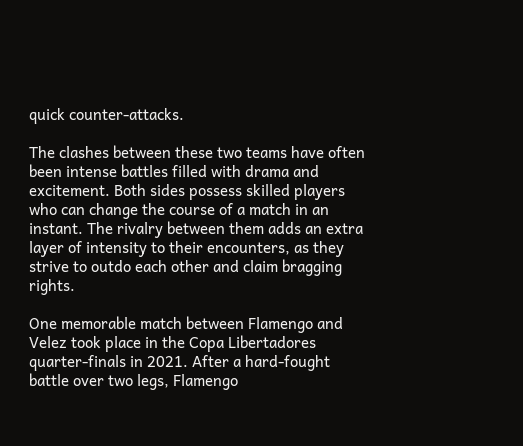quick counter-attacks.

The clashes between these two teams have often been intense battles filled with drama and excitement. Both sides possess skilled players who can change the course of a match in an instant. The rivalry between them adds an extra layer of intensity to their encounters, as they strive to outdo each other and claim bragging rights.

One memorable match between Flamengo and Velez took place in the Copa Libertadores quarter-finals in 2021. After a hard-fought battle over two legs, Flamengo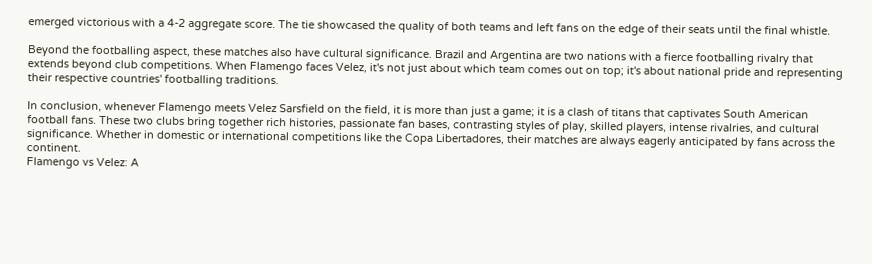emerged victorious with a 4-2 aggregate score. The tie showcased the quality of both teams and left fans on the edge of their seats until the final whistle.

Beyond the footballing aspect, these matches also have cultural significance. Brazil and Argentina are two nations with a fierce footballing rivalry that extends beyond club competitions. When Flamengo faces Velez, it's not just about which team comes out on top; it's about national pride and representing their respective countries' footballing traditions.

In conclusion, whenever Flamengo meets Velez Sarsfield on the field, it is more than just a game; it is a clash of titans that captivates South American football fans. These two clubs bring together rich histories, passionate fan bases, contrasting styles of play, skilled players, intense rivalries, and cultural significance. Whether in domestic or international competitions like the Copa Libertadores, their matches are always eagerly anticipated by fans across the continent.
Flamengo vs Velez: A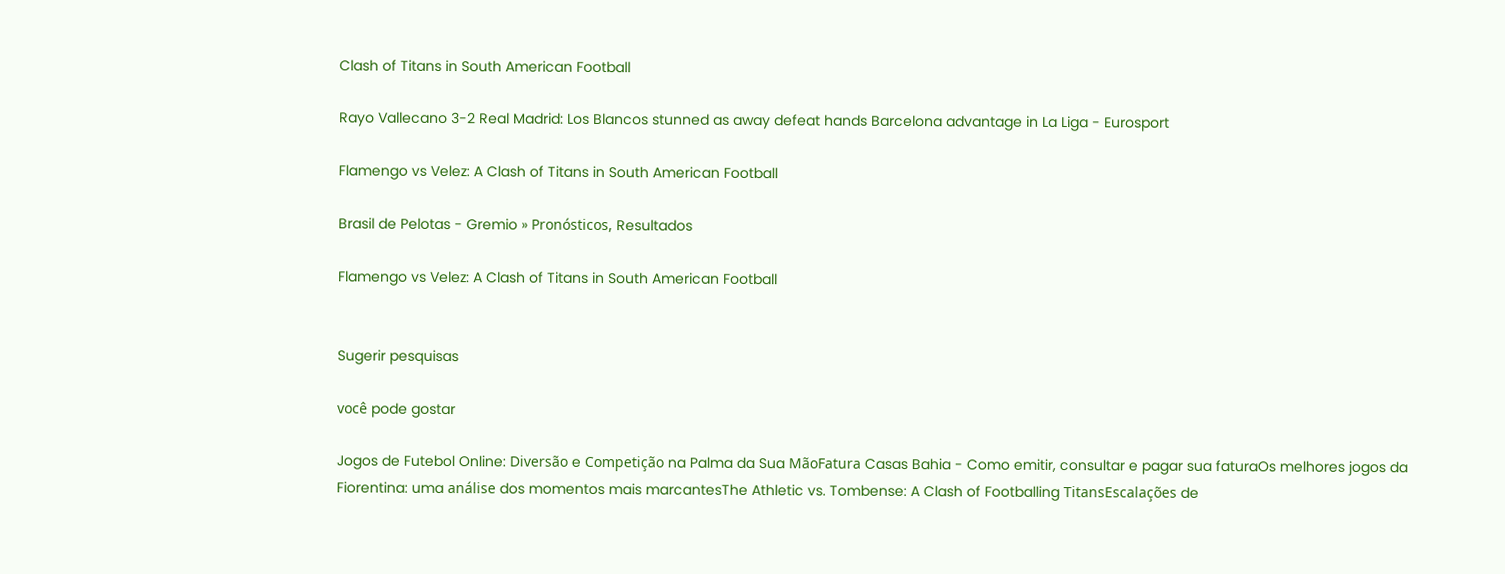Clash of Titans in South American Football

Rayo Vallecano 3-2 Real Madrid: Los Blancos stunned as away defeat hands Barcelona advantage in La Liga - Eurosport

Flamengo vs Velez: A Clash of Titans in South American Football

Brasil de Pelotas - Gremio » Pronósticos, Resultados

Flamengo vs Velez: A Clash of Titans in South American Football


Sugerir pesquisas

você pode gostar

Jogos de Futebol Online: Diversão e Competição na Palma da Sua MãoFatura Casas Bahia - Como emitir, consultar e pagar sua faturaOs melhores jogos da Fiorentina: uma análise dos momentos mais marcantesThe Athletic vs. Tombense: A Clash of Footballing TitansEscalações de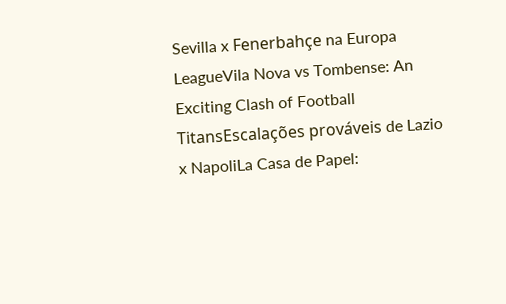Sevilla x Fenerbahçe na Europa LeagueVila Nova vs Tombense: An Exciting Clash of Football TitansEscalações prováveis de Lazio x NapoliLa Casa de Papel: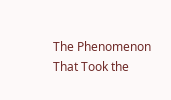The Phenomenon That Took the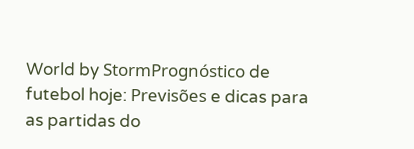World by StormPrognóstico de futebol hoje: Previsões e dicas para as partidas do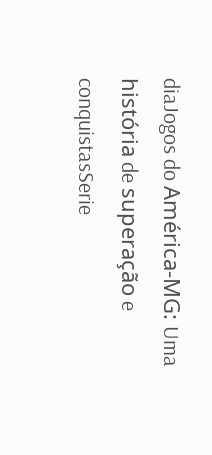diaJogos do América-MG: Uma história de superação e conquistasSerie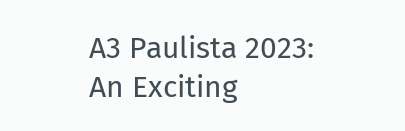A3 Paulista 2023: An Exciting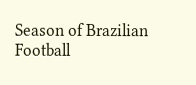Season of Brazilian Football